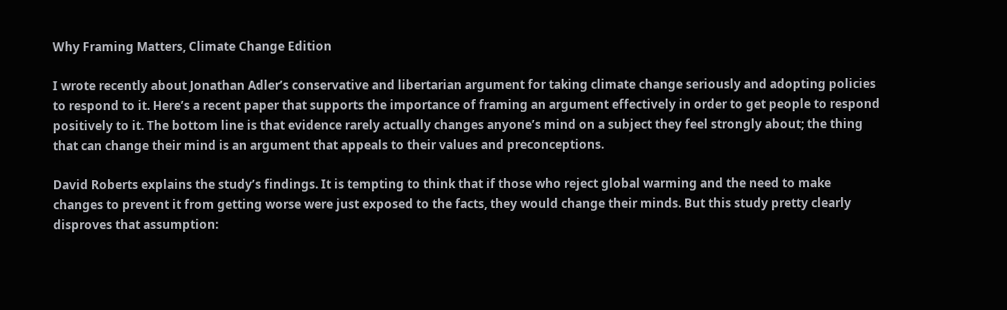Why Framing Matters, Climate Change Edition

I wrote recently about Jonathan Adler’s conservative and libertarian argument for taking climate change seriously and adopting policies to respond to it. Here’s a recent paper that supports the importance of framing an argument effectively in order to get people to respond positively to it. The bottom line is that evidence rarely actually changes anyone’s mind on a subject they feel strongly about; the thing that can change their mind is an argument that appeals to their values and preconceptions.

David Roberts explains the study’s findings. It is tempting to think that if those who reject global warming and the need to make changes to prevent it from getting worse were just exposed to the facts, they would change their minds. But this study pretty clearly disproves that assumption: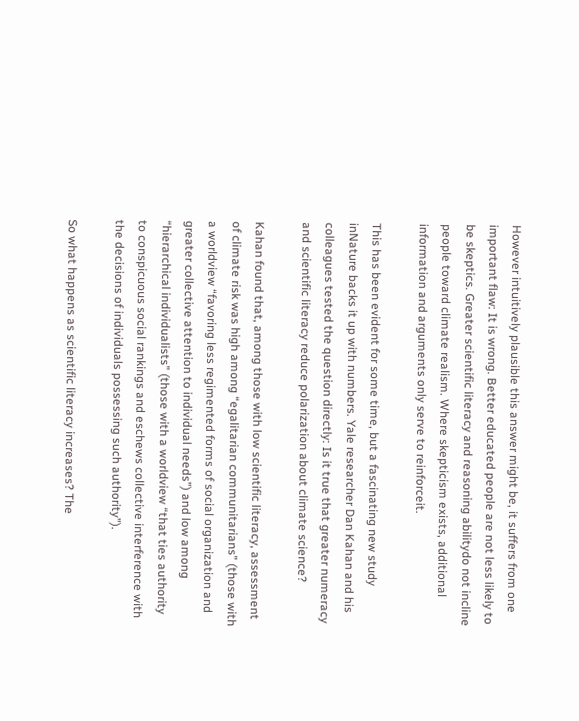However intuitively plausible this answer might be, it suffers from one important flaw: It is wrong. Better educated people are not less likely to be skeptics. Greater scientific literacy and reasoning abilitydo not incline people toward climate realism. Where skepticism exists, additional information and arguments only serve to reinforceit.

This has been evident for some time, but a fascinating new study inNature backs it up with numbers. Yale researcher Dan Kahan and his colleagues tested the question directly: Is it true that greater numeracy and scientific literacy reduce polarization about climate science?

Kahan found that, among those with low scientific literacy, assessment of climate risk was high among “egalitarian communitarians” (those with a worldview “favoring less regimented forms of social organization and greater collective attention to individual needs”) and low among “hierarchical individualists” (those with a worldview “that ties authority to conspicuous social rankings and eschews collective interference with the decisions of individuals possessing such authority”).

So what happens as scientific literacy increases? The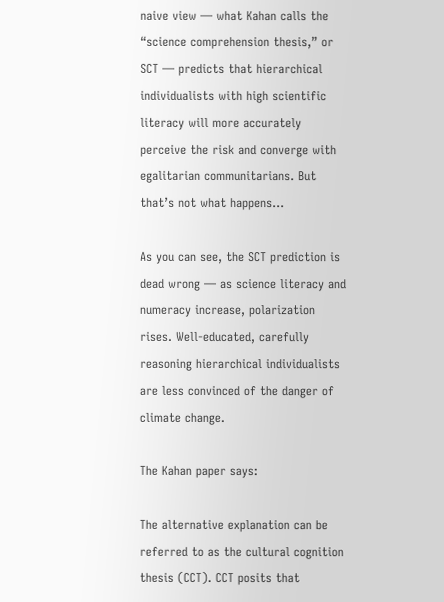naive view — what Kahan calls the “science comprehension thesis,” or SCT — predicts that hierarchical individualists with high scientific literacy will more accurately perceive the risk and converge with egalitarian communitarians. But that’s not what happens…

As you can see, the SCT prediction is dead wrong — as science literacy and numeracy increase, polarization rises. Well-educated, carefully reasoning hierarchical individualists are less convinced of the danger of climate change.

The Kahan paper says:

The alternative explanation can be referred to as the cultural cognition thesis (CCT). CCT posits that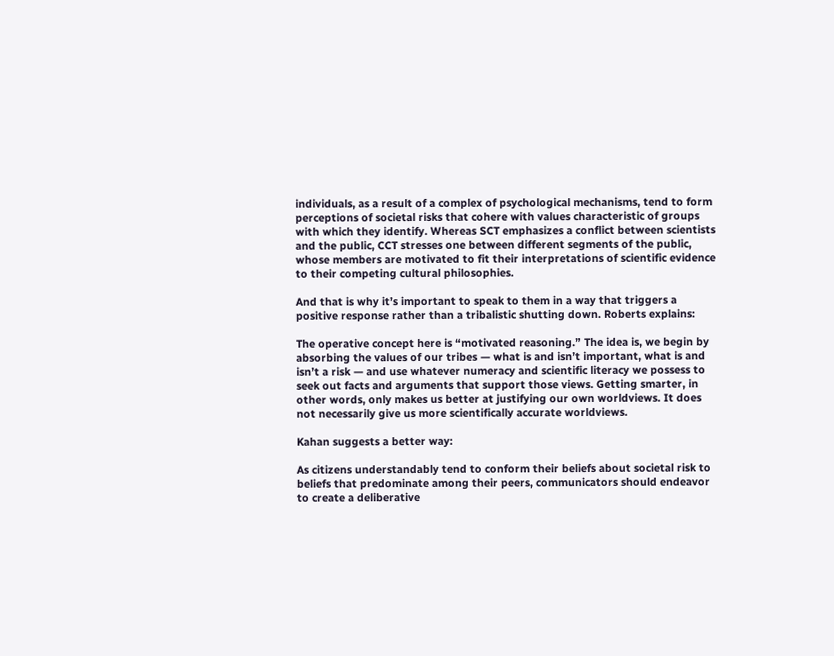individuals, as a result of a complex of psychological mechanisms, tend to form perceptions of societal risks that cohere with values characteristic of groups with which they identify. Whereas SCT emphasizes a conflict between scientists and the public, CCT stresses one between different segments of the public, whose members are motivated to fit their interpretations of scientific evidence to their competing cultural philosophies.

And that is why it’s important to speak to them in a way that triggers a positive response rather than a tribalistic shutting down. Roberts explains:

The operative concept here is “motivated reasoning.” The idea is, we begin by absorbing the values of our tribes — what is and isn’t important, what is and isn’t a risk — and use whatever numeracy and scientific literacy we possess to seek out facts and arguments that support those views. Getting smarter, in other words, only makes us better at justifying our own worldviews. It does not necessarily give us more scientifically accurate worldviews.

Kahan suggests a better way:

As citizens understandably tend to conform their beliefs about societal risk to beliefs that predominate among their peers, communicators should endeavor to create a deliberative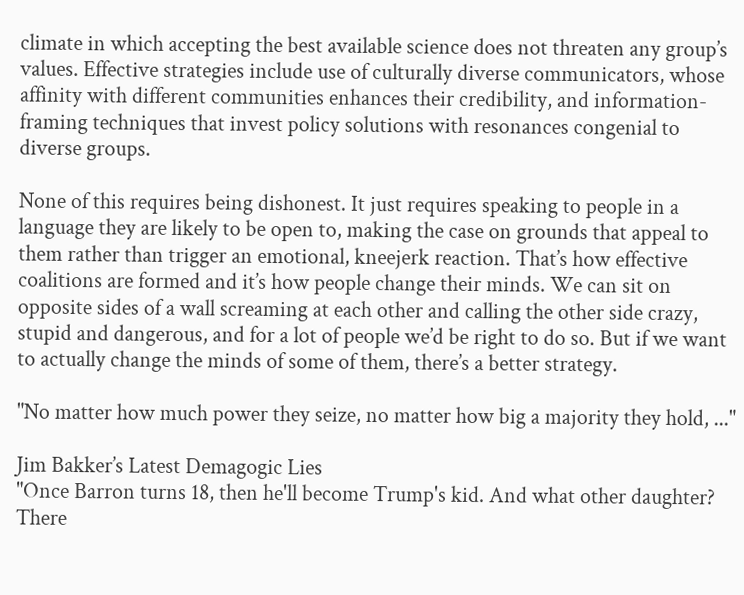climate in which accepting the best available science does not threaten any group’s values. Effective strategies include use of culturally diverse communicators, whose affinity with different communities enhances their credibility, and information-framing techniques that invest policy solutions with resonances congenial to diverse groups.

None of this requires being dishonest. It just requires speaking to people in a language they are likely to be open to, making the case on grounds that appeal to them rather than trigger an emotional, kneejerk reaction. That’s how effective coalitions are formed and it’s how people change their minds. We can sit on opposite sides of a wall screaming at each other and calling the other side crazy, stupid and dangerous, and for a lot of people we’d be right to do so. But if we want to actually change the minds of some of them, there’s a better strategy.

"No matter how much power they seize, no matter how big a majority they hold, ..."

Jim Bakker’s Latest Demagogic Lies
"Once Barron turns 18, then he'll become Trump's kid. And what other daughter? There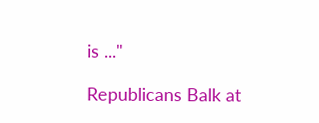is ..."

Republicans Balk at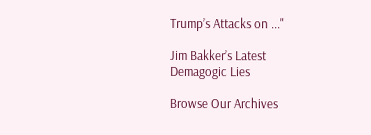Trump’s Attacks on ..."

Jim Bakker’s Latest Demagogic Lies

Browse Our Archives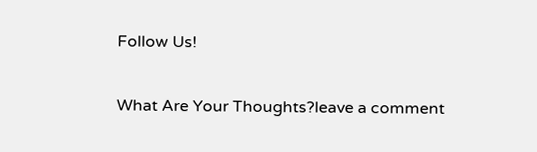Follow Us!

What Are Your Thoughts?leave a comment